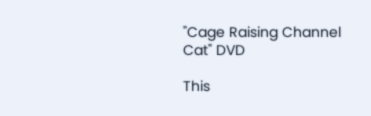"Cage Raising Channel Cat" DVD

This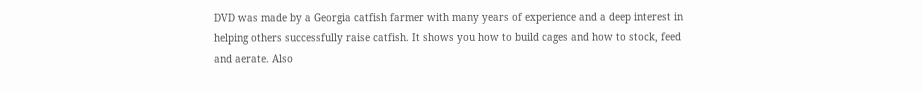DVD was made by a Georgia catfish farmer with many years of experience and a deep interest in helping others successfully raise catfish. It shows you how to build cages and how to stock, feed and aerate. Also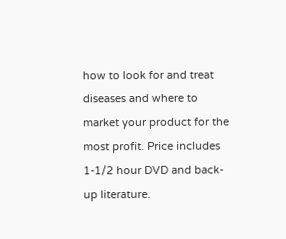how to look for and treat diseases and where to market your product for the most profit. Price includes 1-1/2 hour DVD and back-up literature.